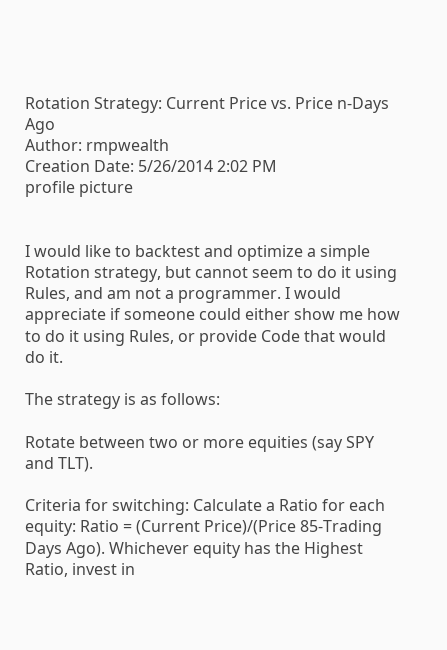Rotation Strategy: Current Price vs. Price n-Days Ago
Author: rmpwealth
Creation Date: 5/26/2014 2:02 PM
profile picture


I would like to backtest and optimize a simple Rotation strategy, but cannot seem to do it using Rules, and am not a programmer. I would appreciate if someone could either show me how to do it using Rules, or provide Code that would do it.

The strategy is as follows:

Rotate between two or more equities (say SPY and TLT).

Criteria for switching: Calculate a Ratio for each equity: Ratio = (Current Price)/(Price 85-Trading Days Ago). Whichever equity has the Highest Ratio, invest in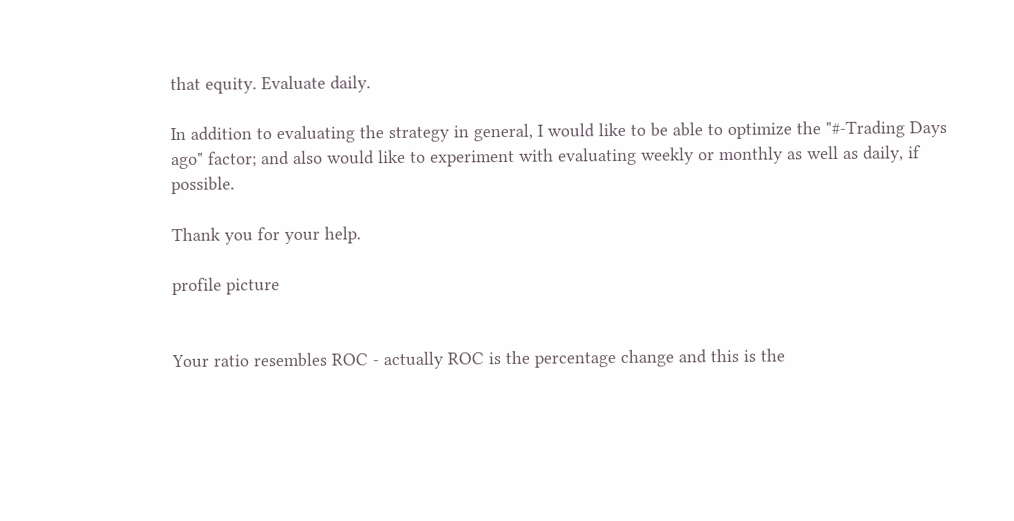that equity. Evaluate daily.

In addition to evaluating the strategy in general, I would like to be able to optimize the "#-Trading Days ago" factor; and also would like to experiment with evaluating weekly or monthly as well as daily, if possible.

Thank you for your help.

profile picture


Your ratio resembles ROC - actually ROC is the percentage change and this is the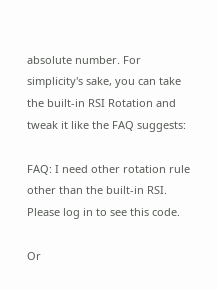absolute number. For simplicity's sake, you can take the built-in RSI Rotation and tweak it like the FAQ suggests:

FAQ: I need other rotation rule other than the built-in RSI.
Please log in to see this code.

Or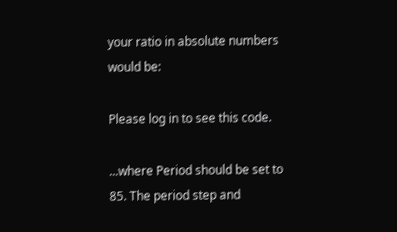your ratio in absolute numbers would be:

Please log in to see this code.

...where Period should be set to 85. The period step and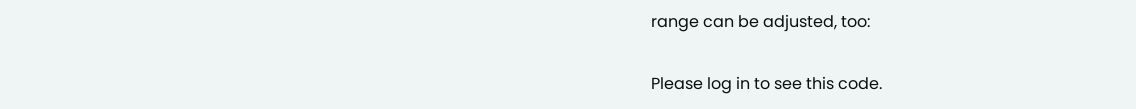range can be adjusted, too:

Please log in to see this code.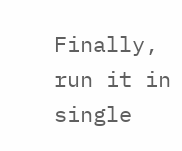Finally, run it in single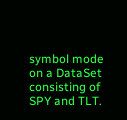symbol mode on a DataSet consisting of SPY and TLT.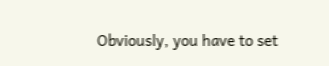Obviously, you have to set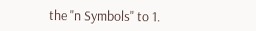the "n Symbols" to 1.